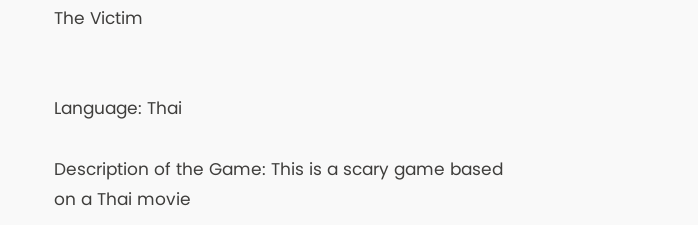The Victim


Language: Thai

Description of the Game: This is a scary game based on a Thai movie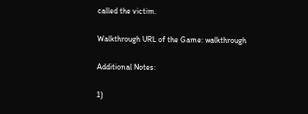called the victim.

Walkthrough URL of the Game: walkthrough

Additional Notes:

1)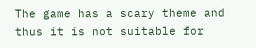The game has a scary theme and thus it is not suitable for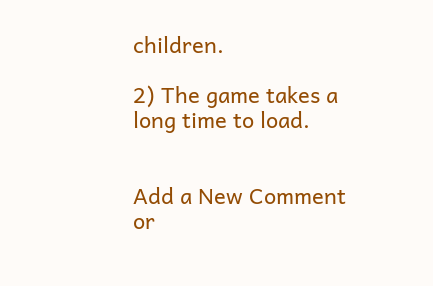children.

2) The game takes a long time to load.


Add a New Comment
or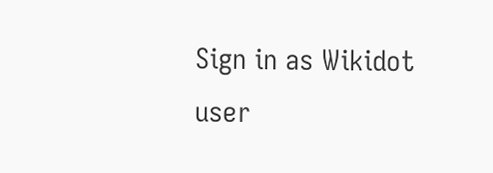Sign in as Wikidot user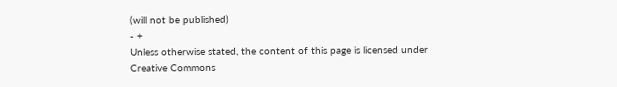(will not be published)
- +
Unless otherwise stated, the content of this page is licensed under Creative Commons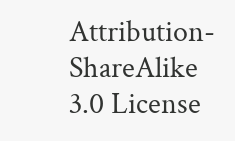Attribution-ShareAlike 3.0 License